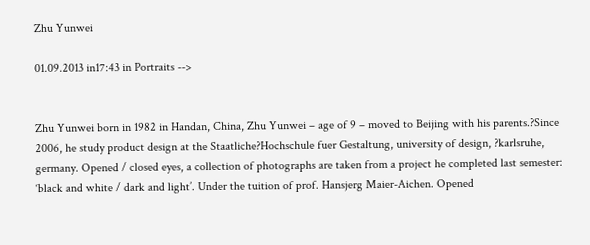Zhu Yunwei

01.09.2013 in17:43 in Portraits -->


Zhu Yunwei born in 1982 in Handan, China, Zhu Yunwei – age of 9 – moved to Beijing with his parents.?Since 2006, he study product design at the Staatliche?Hochschule fuer Gestaltung, university of design, ?karlsruhe, germany. Opened / closed eyes, a collection of photographs are taken from a project he completed last semester: ‘black and white / dark and light’. Under the tuition of prof. Hansjerg Maier-Aichen. Opened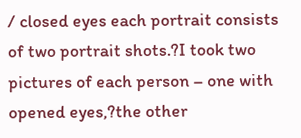/ closed eyes each portrait consists of two portrait shots.?I took two pictures of each person – one with opened eyes,?the other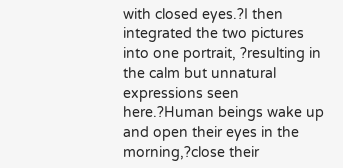with closed eyes.?I then integrated the two pictures into one portrait, ?resulting in the calm but unnatural expressions seen here.?Human beings wake up and open their eyes in the morning,?close their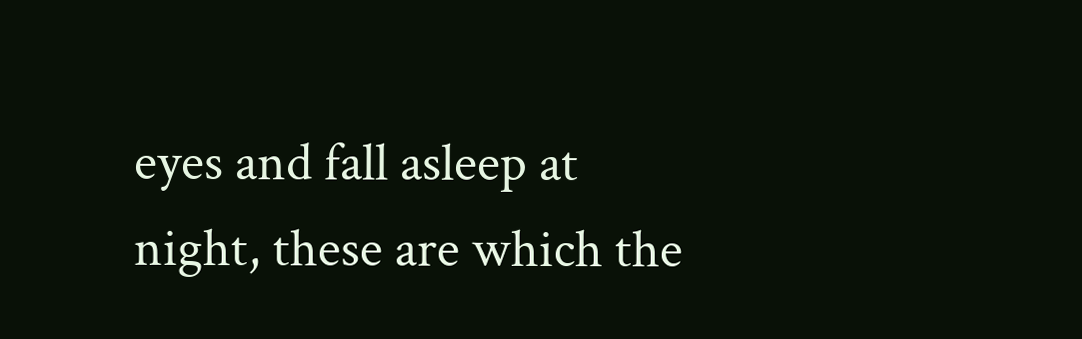eyes and fall asleep at night, these are which the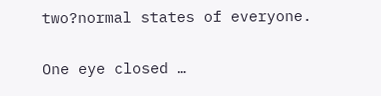two?normal states of everyone.

One eye closed …